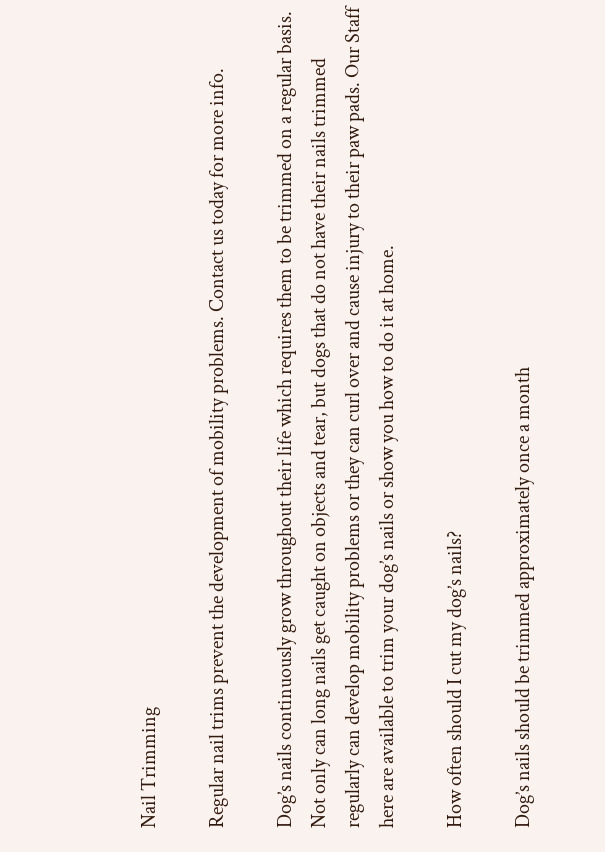Nail Trimming

Regular nail trims prevent the development of mobility problems. Contact us today for more info.

Dog’s nails continuously grow throughout their life which requires them to be trimmed on a regular basis. Not only can long nails get caught on objects and tear, but dogs that do not have their nails trimmed regularly can develop mobility problems or they can curl over and cause injury to their paw pads. Our Staff here are available to trim your dog’s nails or show you how to do it at home.

How often should I cut my dog’s nails?

Dog’s nails should be trimmed approximately once a month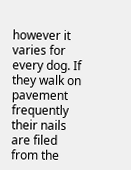however it varies for every dog. If they walk on pavement frequently their nails are filed from the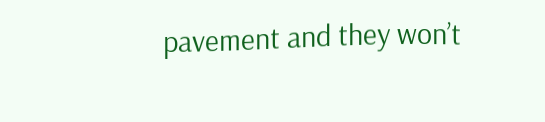pavement and they won’t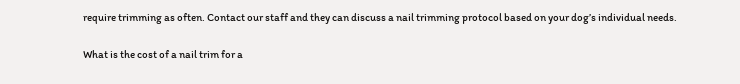require trimming as often. Contact our staff and they can discuss a nail trimming protocol based on your dog’s individual needs.

What is the cost of a nail trim for a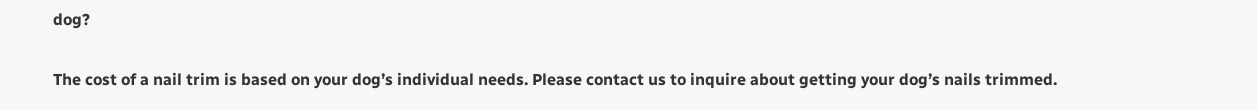dog?

The cost of a nail trim is based on your dog’s individual needs. Please contact us to inquire about getting your dog’s nails trimmed.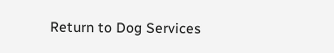Return to Dog Services